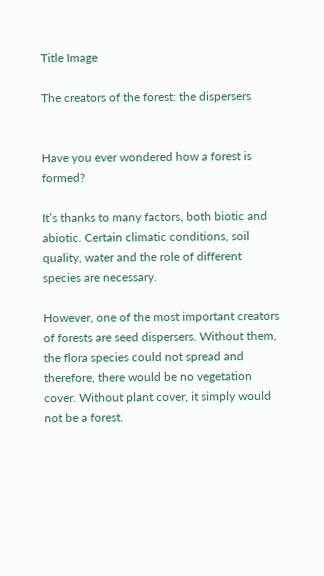Title Image

The creators of the forest: the dispersers


Have you ever wondered how a forest is formed?

It’s thanks to many factors, both biotic and abiotic. Certain climatic conditions, soil quality, water and the role of different species are necessary.

However, one of the most important creators of forests are seed dispersers. Without them, the flora species could not spread and therefore, there would be no vegetation cover. Without plant cover, it simply would not be a forest.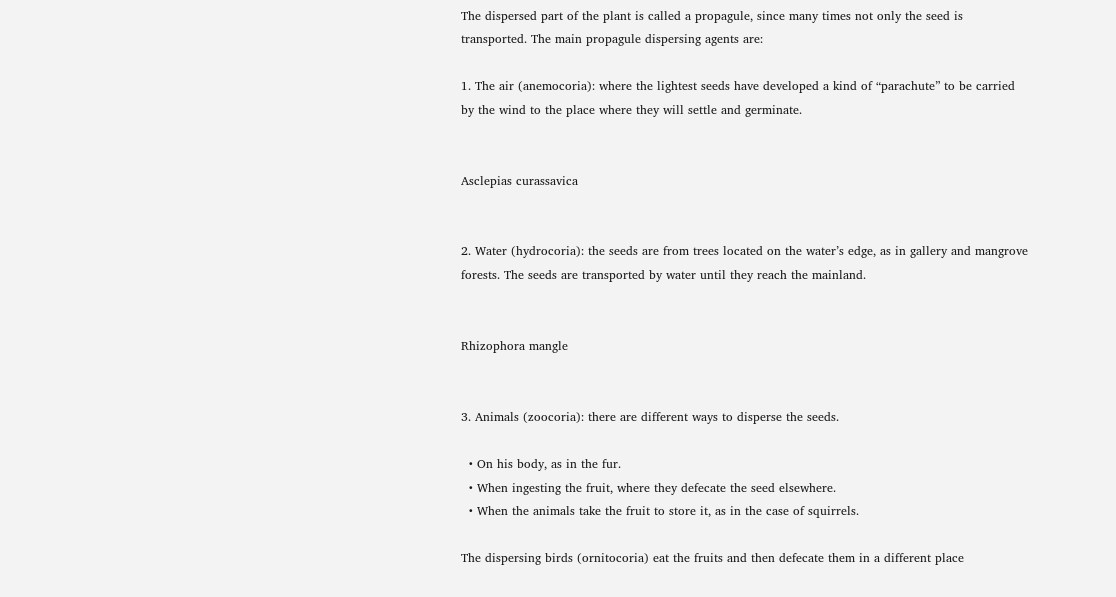The dispersed part of the plant is called a propagule, since many times not only the seed is transported. The main propagule dispersing agents are:

1. The air (anemocoria): where the lightest seeds have developed a kind of “parachute” to be carried by the wind to the place where they will settle and germinate.


Asclepias curassavica


2. Water (hydrocoria): the seeds are from trees located on the water’s edge, as in gallery and mangrove forests. The seeds are transported by water until they reach the mainland.


Rhizophora mangle


3. Animals (zoocoria): there are different ways to disperse the seeds.

  • On his body, as in the fur.
  • When ingesting the fruit, where they defecate the seed elsewhere.
  • When the animals take the fruit to store it, as in the case of squirrels.

The dispersing birds (ornitocoria) eat the fruits and then defecate them in a different place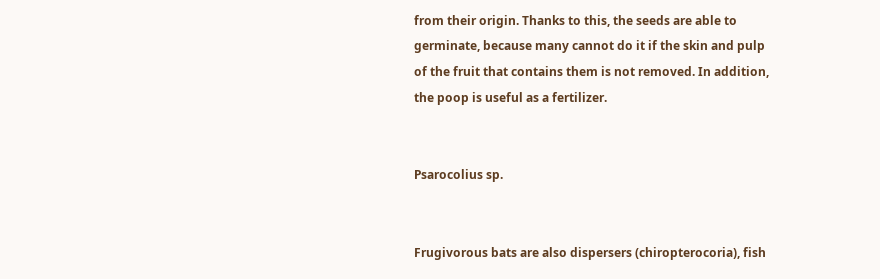from their origin. Thanks to this, the seeds are able to germinate, because many cannot do it if the skin and pulp of the fruit that contains them is not removed. In addition, the poop is useful as a fertilizer.


Psarocolius sp.


Frugivorous bats are also dispersers (chiropterocoria), fish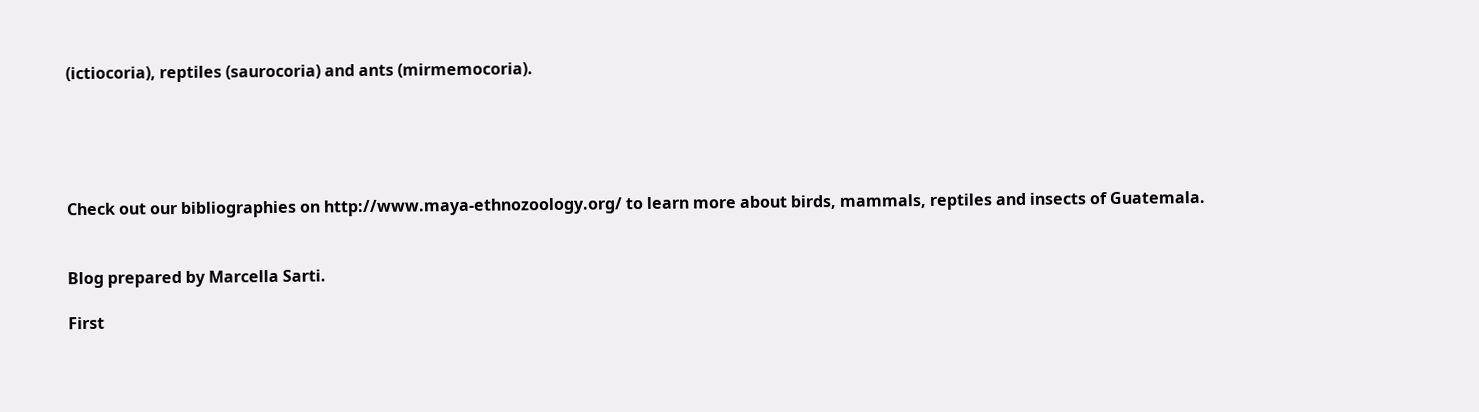(ictiocoria), reptiles (saurocoria) and ants (mirmemocoria).





Check out our bibliographies on http://www.maya-ethnozoology.org/ to learn more about birds, mammals, reptiles and insects of Guatemala.


Blog prepared by Marcella Sarti.

First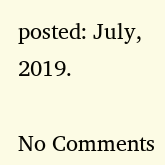posted: July, 2019.

No Comments